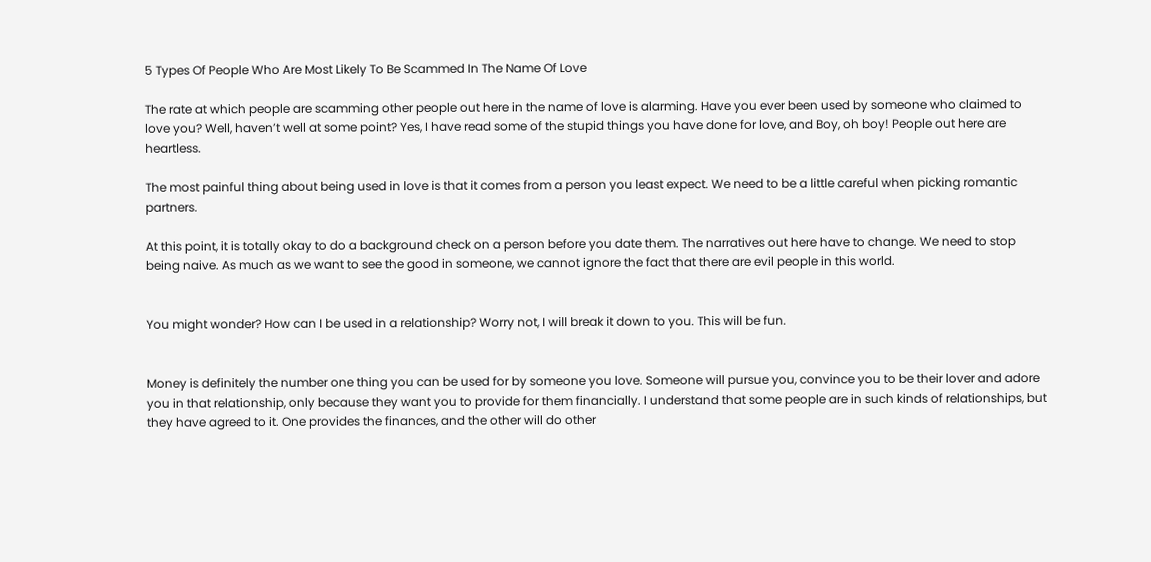5 Types Of People Who Are Most Likely To Be Scammed In The Name Of Love

The rate at which people are scamming other people out here in the name of love is alarming. Have you ever been used by someone who claimed to love you? Well, haven’t well at some point? Yes, I have read some of the stupid things you have done for love, and Boy, oh boy! People out here are heartless.

The most painful thing about being used in love is that it comes from a person you least expect. We need to be a little careful when picking romantic partners.

At this point, it is totally okay to do a background check on a person before you date them. The narratives out here have to change. We need to stop being naive. As much as we want to see the good in someone, we cannot ignore the fact that there are evil people in this world.


You might wonder? How can I be used in a relationship? Worry not, I will break it down to you. This will be fun.


Money is definitely the number one thing you can be used for by someone you love. Someone will pursue you, convince you to be their lover and adore you in that relationship, only because they want you to provide for them financially. I understand that some people are in such kinds of relationships, but they have agreed to it. One provides the finances, and the other will do other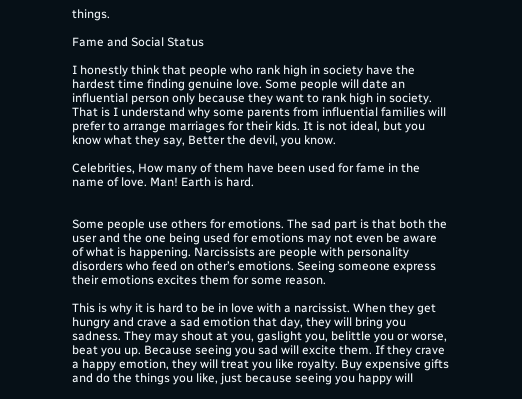things.

Fame and Social Status

I honestly think that people who rank high in society have the hardest time finding genuine love. Some people will date an influential person only because they want to rank high in society. That is I understand why some parents from influential families will prefer to arrange marriages for their kids. It is not ideal, but you know what they say, Better the devil, you know.

Celebrities, How many of them have been used for fame in the name of love. Man! Earth is hard.


Some people use others for emotions. The sad part is that both the user and the one being used for emotions may not even be aware of what is happening. Narcissists are people with personality disorders who feed on other’s emotions. Seeing someone express their emotions excites them for some reason.

This is why it is hard to be in love with a narcissist. When they get hungry and crave a sad emotion that day, they will bring you sadness. They may shout at you, gaslight you, belittle you or worse, beat you up. Because seeing you sad will excite them. If they crave a happy emotion, they will treat you like royalty. Buy expensive gifts and do the things you like, just because seeing you happy will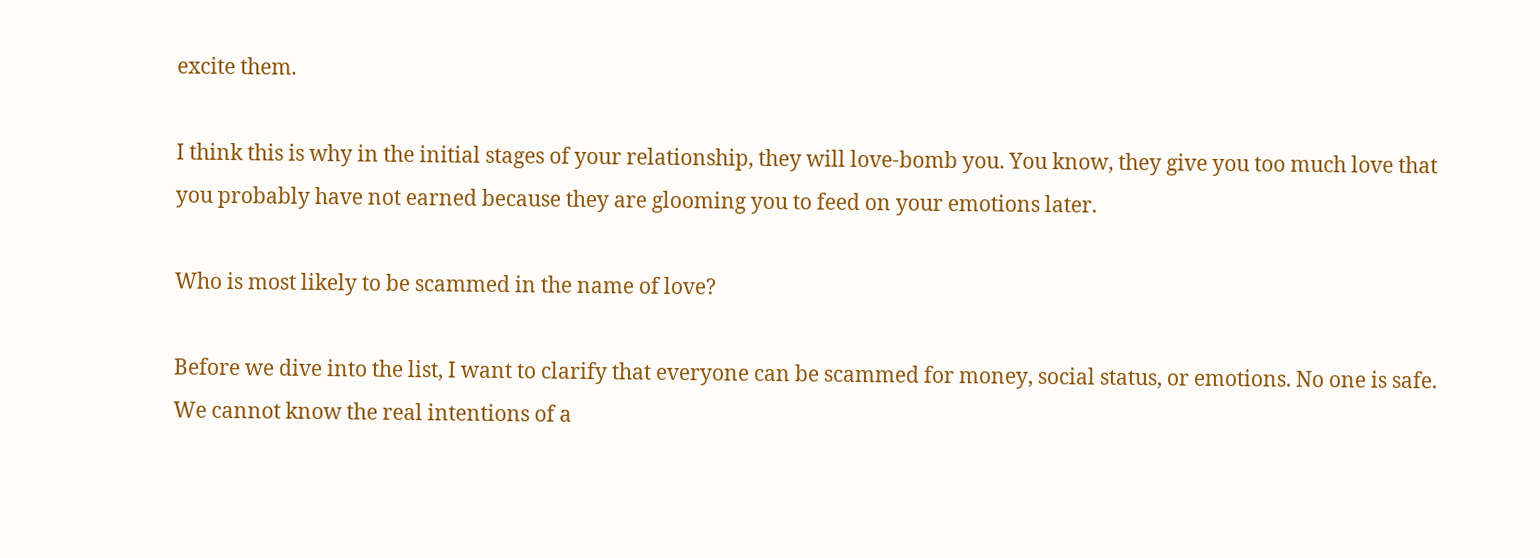excite them.

I think this is why in the initial stages of your relationship, they will love-bomb you. You know, they give you too much love that you probably have not earned because they are glooming you to feed on your emotions later.

Who is most likely to be scammed in the name of love?

Before we dive into the list, I want to clarify that everyone can be scammed for money, social status, or emotions. No one is safe. We cannot know the real intentions of a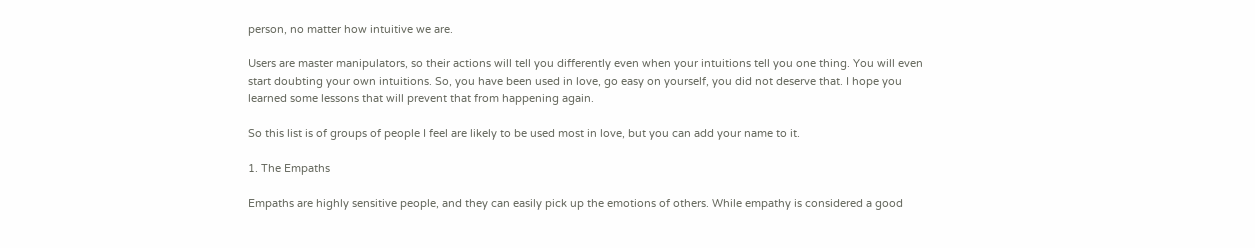person, no matter how intuitive we are.

Users are master manipulators, so their actions will tell you differently even when your intuitions tell you one thing. You will even start doubting your own intuitions. So, you have been used in love, go easy on yourself, you did not deserve that. I hope you learned some lessons that will prevent that from happening again.

So this list is of groups of people I feel are likely to be used most in love, but you can add your name to it.

1. The Empaths

Empaths are highly sensitive people, and they can easily pick up the emotions of others. While empathy is considered a good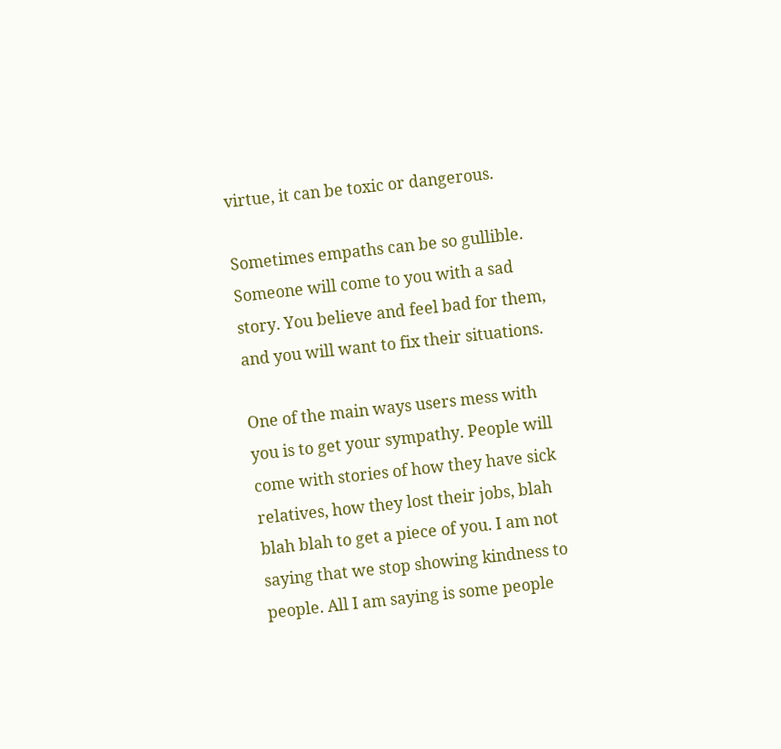virtue, it can be toxic or dangerous.

Sometimes empaths can be so gullible. Someone will come to you with a sad story. You believe and feel bad for them, and you will want to fix their situations.

One of the main ways users mess with you is to get your sympathy. People will come with stories of how they have sick relatives, how they lost their jobs, blah blah blah to get a piece of you. I am not saying that we stop showing kindness to people. All I am saying is some people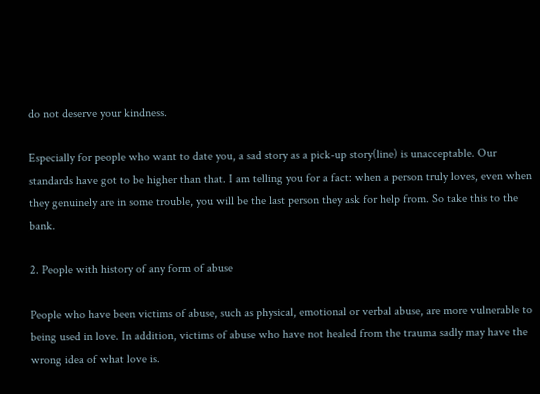do not deserve your kindness.

Especially for people who want to date you, a sad story as a pick-up story(line) is unacceptable. Our standards have got to be higher than that. I am telling you for a fact: when a person truly loves, even when they genuinely are in some trouble, you will be the last person they ask for help from. So take this to the bank.

2. People with history of any form of abuse

People who have been victims of abuse, such as physical, emotional or verbal abuse, are more vulnerable to being used in love. In addition, victims of abuse who have not healed from the trauma sadly may have the wrong idea of what love is.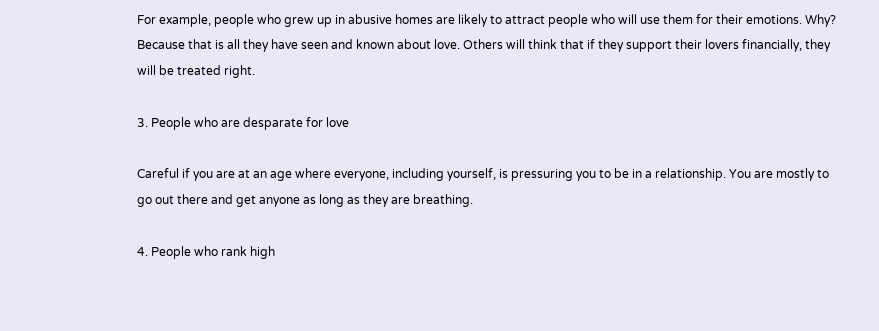For example, people who grew up in abusive homes are likely to attract people who will use them for their emotions. Why? Because that is all they have seen and known about love. Others will think that if they support their lovers financially, they will be treated right.

3. People who are desparate for love

Careful if you are at an age where everyone, including yourself, is pressuring you to be in a relationship. You are mostly to go out there and get anyone as long as they are breathing.

4. People who rank high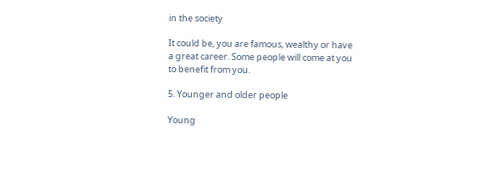in the society

It could be, you are famous, wealthy or have a great career. Some people will come at you to benefit from you.

5. Younger and older people

Young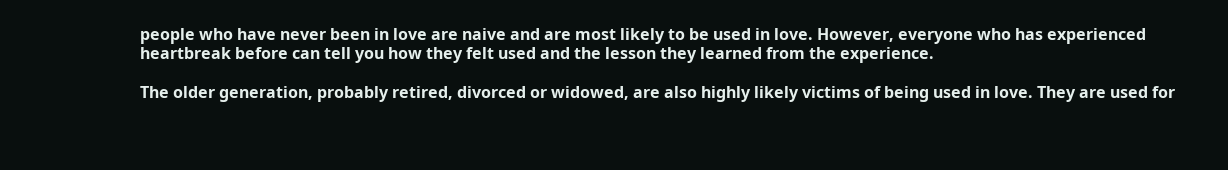people who have never been in love are naive and are most likely to be used in love. However, everyone who has experienced heartbreak before can tell you how they felt used and the lesson they learned from the experience.

The older generation, probably retired, divorced or widowed, are also highly likely victims of being used in love. They are used for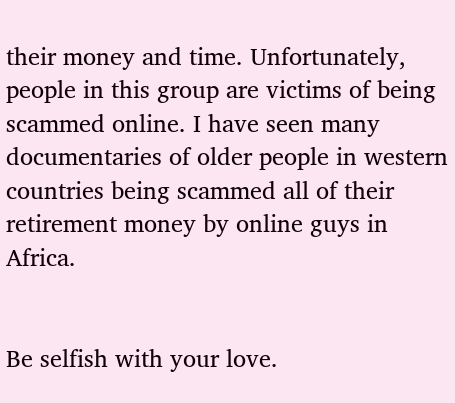their money and time. Unfortunately, people in this group are victims of being scammed online. I have seen many documentaries of older people in western countries being scammed all of their retirement money by online guys in Africa.


Be selfish with your love.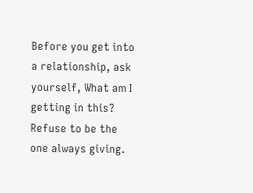Before you get into a relationship, ask yourself, What am I getting in this? Refuse to be the one always giving.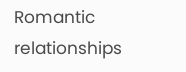Romantic relationships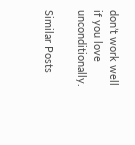don’t work well if you love unconditionally.

Similar Posts